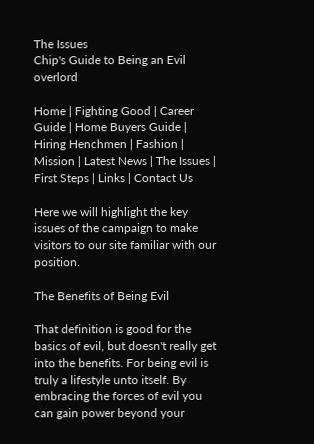The Issues
Chip's Guide to Being an Evil overlord

Home | Fighting Good | Career Guide | Home Buyers Guide | Hiring Henchmen | Fashion | Mission | Latest News | The Issues | First Steps | Links | Contact Us

Here we will highlight the key issues of the campaign to make visitors to our site familiar with our position.

The Benefits of Being Evil

That definition is good for the basics of evil, but doesn't really get into the benefits. For being evil is truly a lifestyle unto itself. By embracing the forces of evil you can gain power beyond your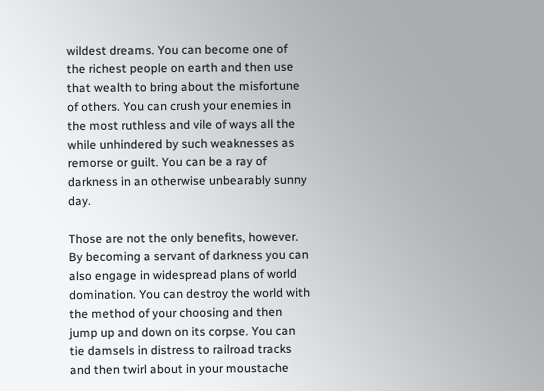wildest dreams. You can become one of the richest people on earth and then use that wealth to bring about the misfortune of others. You can crush your enemies in the most ruthless and vile of ways all the while unhindered by such weaknesses as remorse or guilt. You can be a ray of darkness in an otherwise unbearably sunny day.

Those are not the only benefits, however. By becoming a servant of darkness you can also engage in widespread plans of world domination. You can destroy the world with the method of your choosing and then jump up and down on its corpse. You can tie damsels in distress to railroad tracks and then twirl about in your moustache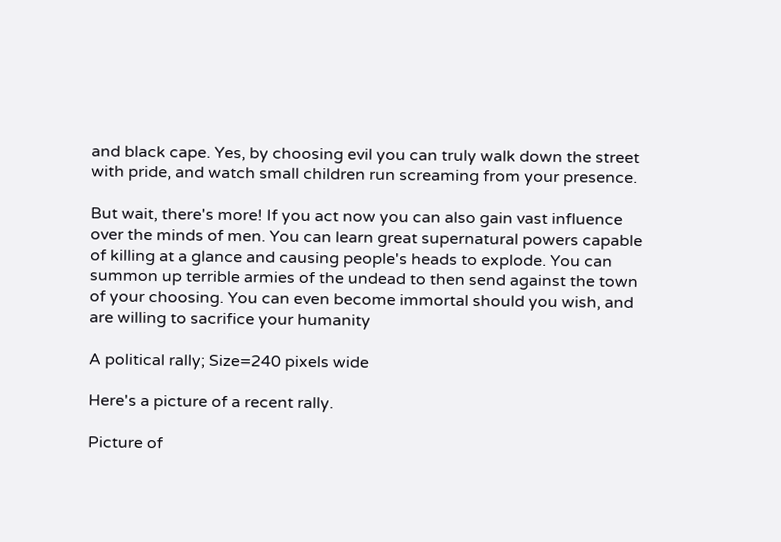and black cape. Yes, by choosing evil you can truly walk down the street with pride, and watch small children run screaming from your presence.

But wait, there's more! If you act now you can also gain vast influence over the minds of men. You can learn great supernatural powers capable of killing at a glance and causing people's heads to explode. You can summon up terrible armies of the undead to then send against the town of your choosing. You can even become immortal should you wish, and are willing to sacrifice your humanity

A political rally; Size=240 pixels wide

Here's a picture of a recent rally.

Picture of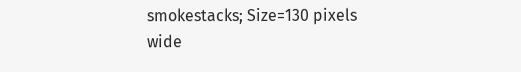smokestacks; Size=130 pixels wide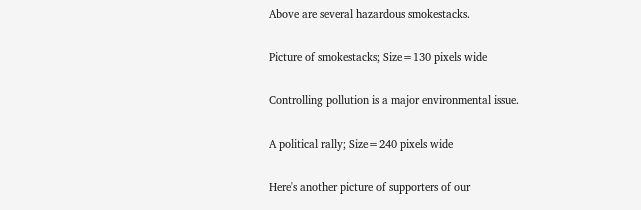Above are several hazardous smokestacks.

Picture of smokestacks; Size=130 pixels wide

Controlling pollution is a major environmental issue.

A political rally; Size=240 pixels wide

Here's another picture of supporters of our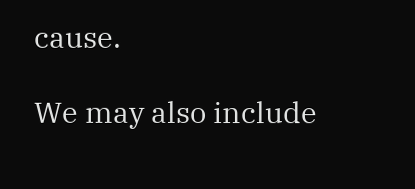cause.

We may also include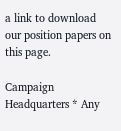a link to download our position papers on this page.

Campaign Headquarters * Any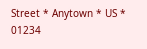Street * Anytown * US * 01234